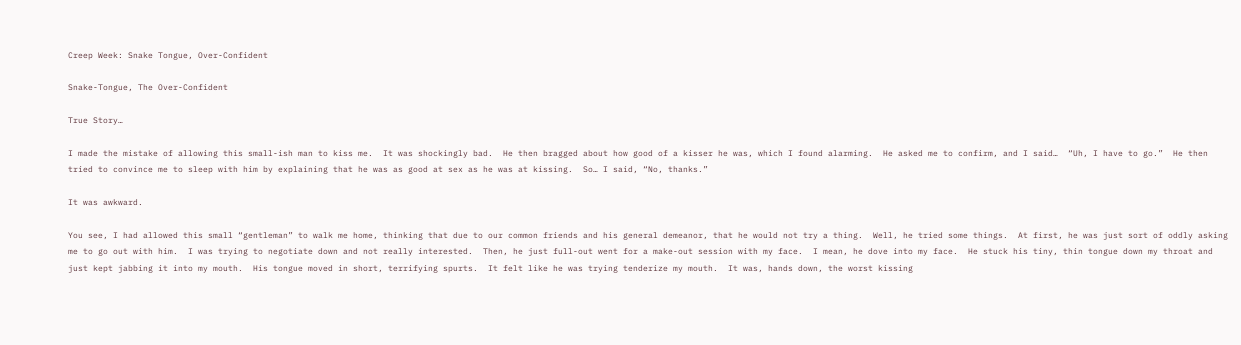Creep Week: Snake Tongue, Over-Confident

Snake-Tongue, The Over-Confident

True Story…

I made the mistake of allowing this small-ish man to kiss me.  It was shockingly bad.  He then bragged about how good of a kisser he was, which I found alarming.  He asked me to confirm, and I said…  “Uh, I have to go.”  He then tried to convince me to sleep with him by explaining that he was as good at sex as he was at kissing.  So… I said, “No, thanks.”

It was awkward.

You see, I had allowed this small “gentleman” to walk me home, thinking that due to our common friends and his general demeanor, that he would not try a thing.  Well, he tried some things.  At first, he was just sort of oddly asking me to go out with him.  I was trying to negotiate down and not really interested.  Then, he just full-out went for a make-out session with my face.  I mean, he dove into my face.  He stuck his tiny, thin tongue down my throat and just kept jabbing it into my mouth.  His tongue moved in short, terrifying spurts.  It felt like he was trying tenderize my mouth.  It was, hands down, the worst kissing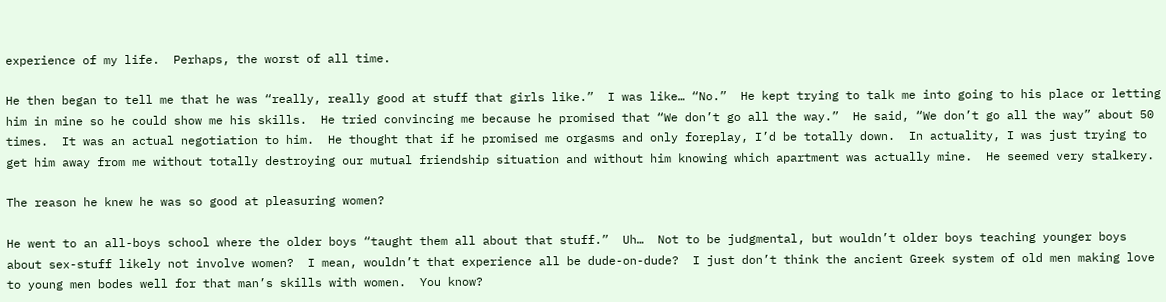experience of my life.  Perhaps, the worst of all time.

He then began to tell me that he was “really, really good at stuff that girls like.”  I was like… “No.”  He kept trying to talk me into going to his place or letting him in mine so he could show me his skills.  He tried convincing me because he promised that “We don’t go all the way.”  He said, “We don’t go all the way” about 50 times.  It was an actual negotiation to him.  He thought that if he promised me orgasms and only foreplay, I’d be totally down.  In actuality, I was just trying to get him away from me without totally destroying our mutual friendship situation and without him knowing which apartment was actually mine.  He seemed very stalkery.

The reason he knew he was so good at pleasuring women?

He went to an all-boys school where the older boys “taught them all about that stuff.”  Uh…  Not to be judgmental, but wouldn’t older boys teaching younger boys about sex-stuff likely not involve women?  I mean, wouldn’t that experience all be dude-on-dude?  I just don’t think the ancient Greek system of old men making love to young men bodes well for that man’s skills with women.  You know?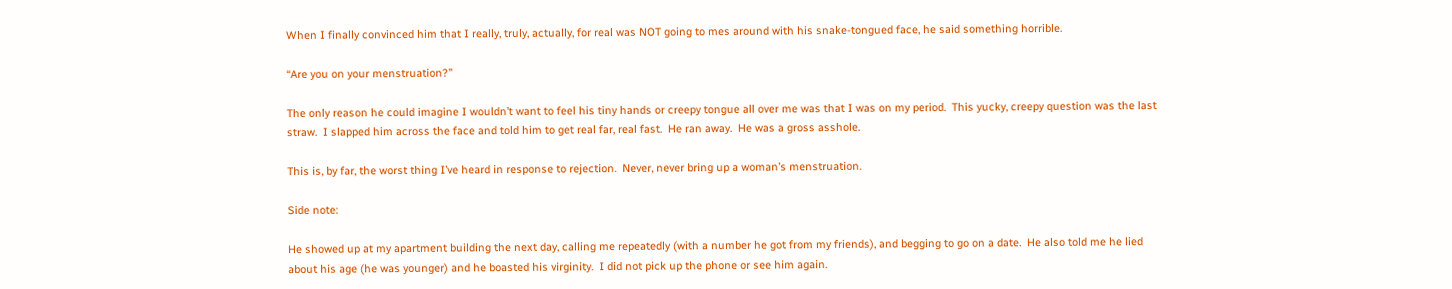When I finally convinced him that I really, truly, actually, for real was NOT going to mes around with his snake-tongued face, he said something horrible.

“Are you on your menstruation?”

The only reason he could imagine I wouldn’t want to feel his tiny hands or creepy tongue all over me was that I was on my period.  This yucky, creepy question was the last straw.  I slapped him across the face and told him to get real far, real fast.  He ran away.  He was a gross asshole.

This is, by far, the worst thing I’ve heard in response to rejection.  Never, never bring up a woman’s menstruation.

Side note:

He showed up at my apartment building the next day, calling me repeatedly (with a number he got from my friends), and begging to go on a date.  He also told me he lied about his age (he was younger) and he boasted his virginity.  I did not pick up the phone or see him again.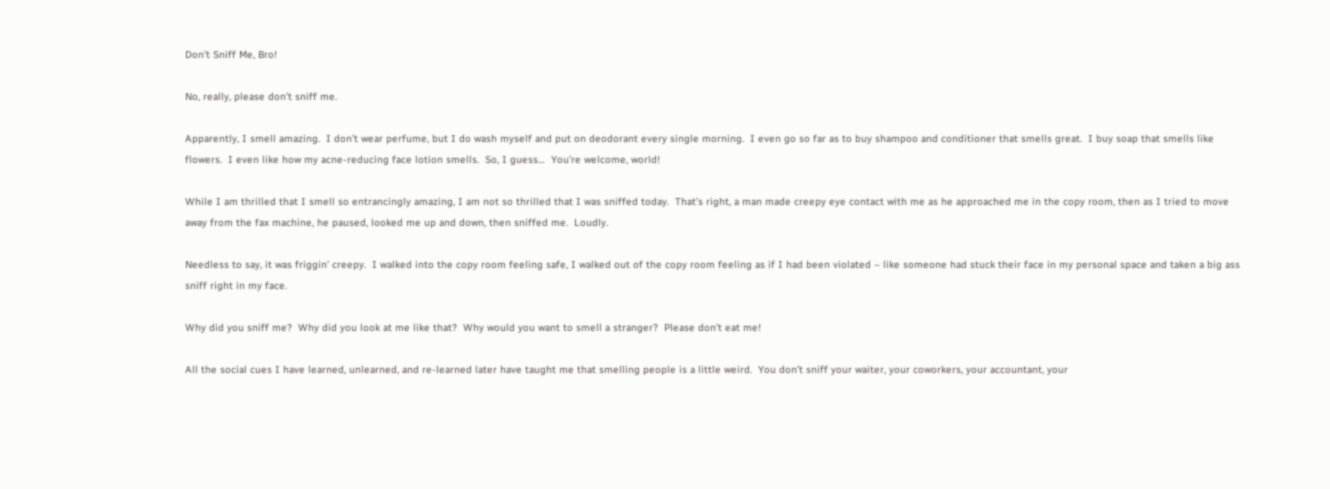Don’t Sniff Me, Bro!

No, really, please don’t sniff me.

Apparently, I smell amazing.  I don’t wear perfume, but I do wash myself and put on deodorant every single morning.  I even go so far as to buy shampoo and conditioner that smells great.  I buy soap that smells like flowers.  I even like how my acne-reducing face lotion smells.  So, I guess…  You’re welcome, world!

While I am thrilled that I smell so entrancingly amazing, I am not so thrilled that I was sniffed today.  That’s right, a man made creepy eye contact with me as he approached me in the copy room, then as I tried to move away from the fax machine, he paused, looked me up and down, then sniffed me.  Loudly.

Needless to say, it was friggin’ creepy.  I walked into the copy room feeling safe, I walked out of the copy room feeling as if I had been violated – like someone had stuck their face in my personal space and taken a big ass sniff right in my face.

Why did you sniff me?  Why did you look at me like that?  Why would you want to smell a stranger?  Please don’t eat me!

All the social cues I have learned, unlearned, and re-learned later have taught me that smelling people is a little weird.  You don’t sniff your waiter, your coworkers, your accountant, your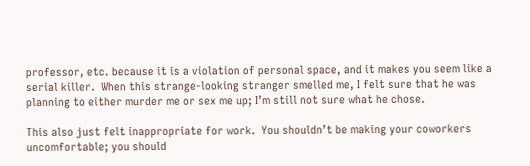professor, etc. because it is a violation of personal space, and it makes you seem like a serial killer.  When this strange-looking stranger smelled me, I felt sure that he was planning to either murder me or sex me up; I’m still not sure what he chose.

This also just felt inappropriate for work.  You shouldn’t be making your coworkers uncomfortable; you should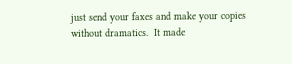just send your faxes and make your copies without dramatics.  It made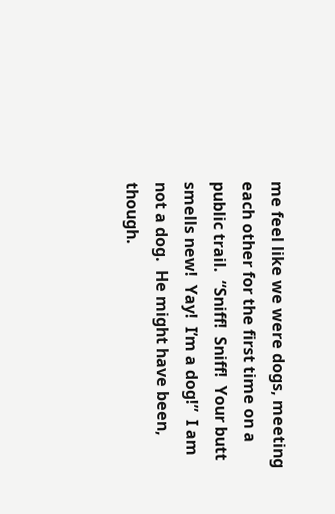me feel like we were dogs, meeting each other for the first time on a public trail.  “Sniff!  Sniff!  Your butt smells new!  Yay!  I’m a dog!”  I am not a dog.  He might have been, though.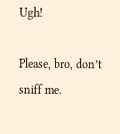Ugh!

Please, bro, don’t sniff me.